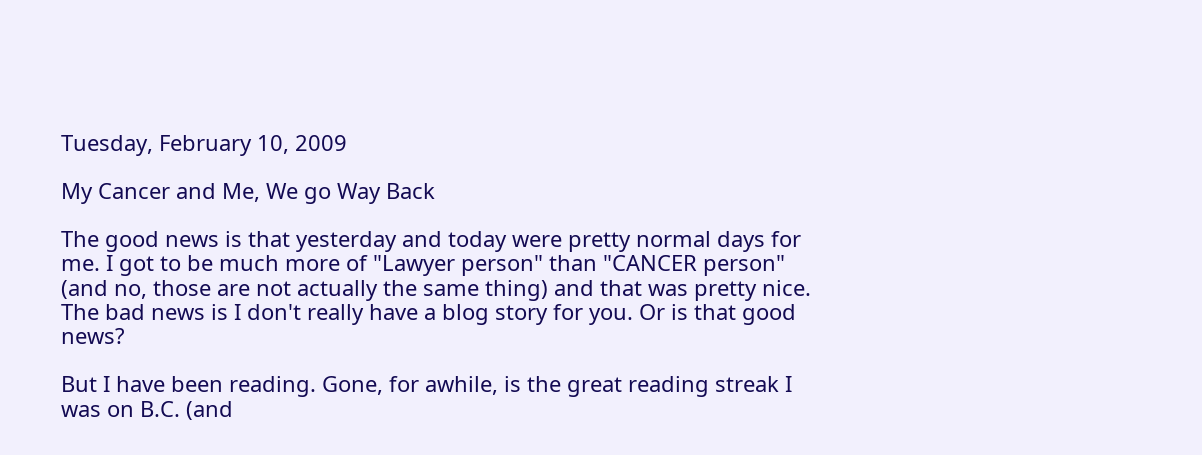Tuesday, February 10, 2009

My Cancer and Me, We go Way Back

The good news is that yesterday and today were pretty normal days for me. I got to be much more of "Lawyer person" than "CANCER person" (and no, those are not actually the same thing) and that was pretty nice. The bad news is I don't really have a blog story for you. Or is that good news?

But I have been reading. Gone, for awhile, is the great reading streak I was on B.C. (and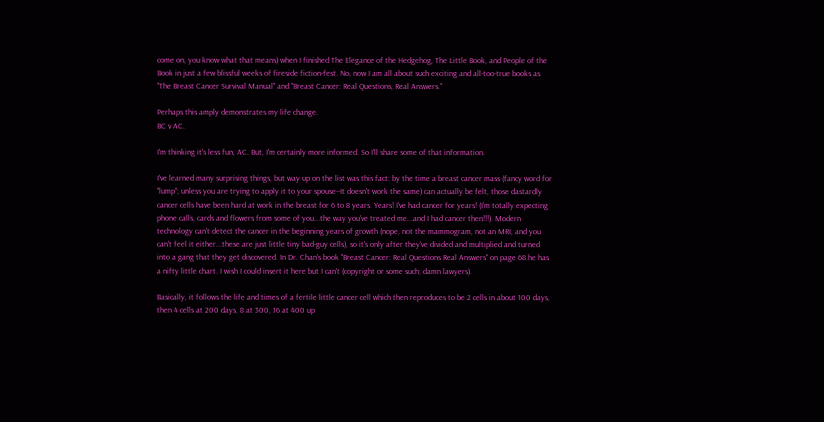come on, you know what that means) when I finished The Elegance of the Hedgehog, The Little Book, and People of the Book in just a few blissful weeks of fireside fiction-fest. No, now I am all about such exciting and all-too-true books as "The Breast Cancer Survival Manual" and "Breast Cancer: Real Questions, Real Answers."

Perhaps this amply demonstrates my life change.
BC v AC.

I'm thinking it's less fun, AC. But, I'm certainly more informed. So I'll share some of that information.

I've learned many surprising things, but way up on the list was this fact: by the time a breast cancer mass (fancy word for "lump"; unless you are trying to apply it to your spouse--It doesn't work the same) can actually be felt, those dastardly cancer cells have been hard at work in the breast for 6 to 8 years. Years! I've had cancer for years! (I'm totally expecting phone calls, cards and flowers from some of you...the way you've treated me...and I had cancer then!!!). Modern technology can't detect the cancer in the beginning years of growth (nope, not the mammogram, not an MRI, and you can't feel it either...these are just little tiny bad-guy cells), so it's only after they've divided and multiplied and turned into a gang that they get discovered. In Dr. Chan's book "Breast Cancer: Real Questions Real Answers" on page 68 he has a nifty little chart. I wish I could insert it here but I can't (copyright or some such; damn lawyers).

Basically, it follows the life and times of a fertile little cancer cell which then reproduces to be 2 cells in about 100 days, then 4 cells at 200 days, 8 at 300, 16 at 400 up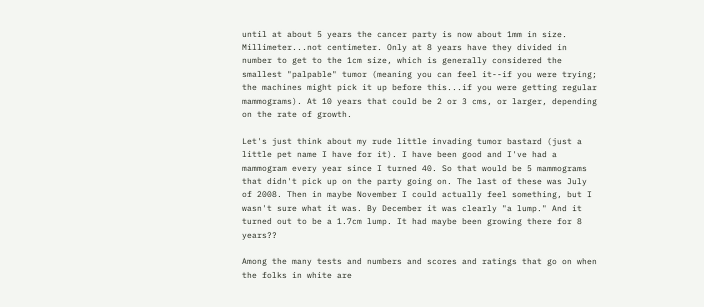until at about 5 years the cancer party is now about 1mm in size. Millimeter...not centimeter. Only at 8 years have they divided in number to get to the 1cm size, which is generally considered the smallest "palpable" tumor (meaning you can feel it--if you were trying; the machines might pick it up before this...if you were getting regular mammograms). At 10 years that could be 2 or 3 cms, or larger, depending on the rate of growth.

Let's just think about my rude little invading tumor bastard (just a little pet name I have for it). I have been good and I've had a mammogram every year since I turned 40. So that would be 5 mammograms that didn't pick up on the party going on. The last of these was July of 2008. Then in maybe November I could actually feel something, but I wasn't sure what it was. By December it was clearly "a lump." And it turned out to be a 1.7cm lump. It had maybe been growing there for 8 years??

Among the many tests and numbers and scores and ratings that go on when the folks in white are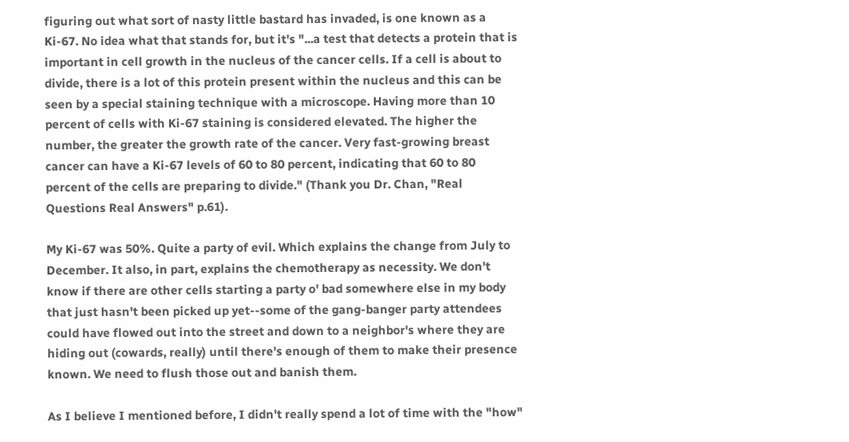figuring out what sort of nasty little bastard has invaded, is one known as a Ki-67. No idea what that stands for, but it's "...a test that detects a protein that is important in cell growth in the nucleus of the cancer cells. If a cell is about to divide, there is a lot of this protein present within the nucleus and this can be seen by a special staining technique with a microscope. Having more than 10 percent of cells with Ki-67 staining is considered elevated. The higher the number, the greater the growth rate of the cancer. Very fast-growing breast cancer can have a Ki-67 levels of 60 to 80 percent, indicating that 60 to 80 percent of the cells are preparing to divide." (Thank you Dr. Chan, "Real Questions Real Answers" p.61).

My Ki-67 was 50%. Quite a party of evil. Which explains the change from July to December. It also, in part, explains the chemotherapy as necessity. We don't know if there are other cells starting a party o' bad somewhere else in my body that just hasn't been picked up yet--some of the gang-banger party attendees could have flowed out into the street and down to a neighbor's where they are hiding out (cowards, really) until there's enough of them to make their presence known. We need to flush those out and banish them.

As I believe I mentioned before, I didn't really spend a lot of time with the "how"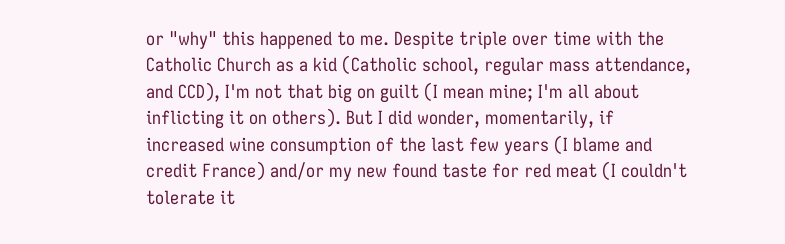or "why" this happened to me. Despite triple over time with the Catholic Church as a kid (Catholic school, regular mass attendance, and CCD), I'm not that big on guilt (I mean mine; I'm all about inflicting it on others). But I did wonder, momentarily, if increased wine consumption of the last few years (I blame and credit France) and/or my new found taste for red meat (I couldn't tolerate it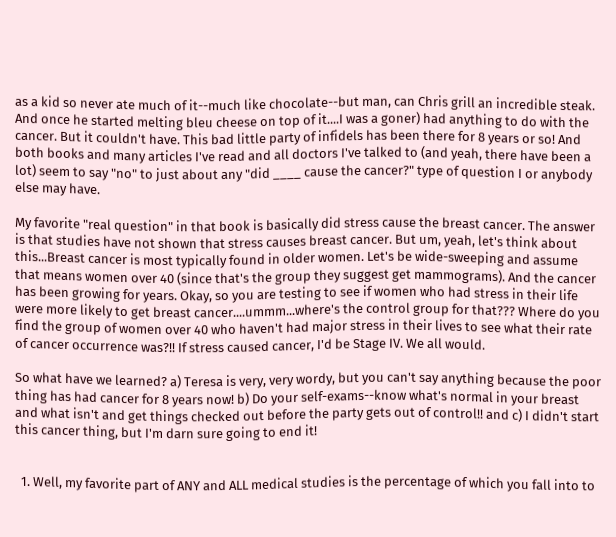as a kid so never ate much of it--much like chocolate--but man, can Chris grill an incredible steak. And once he started melting bleu cheese on top of it....I was a goner) had anything to do with the cancer. But it couldn't have. This bad little party of infidels has been there for 8 years or so! And both books and many articles I've read and all doctors I've talked to (and yeah, there have been a lot) seem to say "no" to just about any "did ____ cause the cancer?" type of question I or anybody else may have.

My favorite "real question" in that book is basically did stress cause the breast cancer. The answer is that studies have not shown that stress causes breast cancer. But um, yeah, let's think about this...Breast cancer is most typically found in older women. Let's be wide-sweeping and assume that means women over 40 (since that's the group they suggest get mammograms). And the cancer has been growing for years. Okay, so you are testing to see if women who had stress in their life were more likely to get breast cancer....ummm...where's the control group for that??? Where do you find the group of women over 40 who haven't had major stress in their lives to see what their rate of cancer occurrence was?!! If stress caused cancer, I'd be Stage IV. We all would.

So what have we learned? a) Teresa is very, very wordy, but you can't say anything because the poor thing has had cancer for 8 years now! b) Do your self-exams--know what's normal in your breast and what isn't and get things checked out before the party gets out of control!! and c) I didn't start this cancer thing, but I'm darn sure going to end it!


  1. Well, my favorite part of ANY and ALL medical studies is the percentage of which you fall into to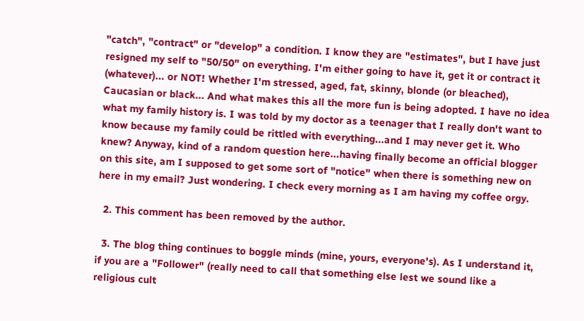"catch", "contract" or "develop" a condition. I know they are "estimates", but I have just resigned my self to "50/50" on everything. I'm either going to have it, get it or contract it (whatever)... or NOT! Whether I'm stressed, aged, fat, skinny, blonde (or bleached), Caucasian or black... And what makes this all the more fun is being adopted. I have no idea what my family history is. I was told by my doctor as a teenager that I really don't want to know because my family could be rittled with everything...and I may never get it. Who knew? Anyway, kind of a random question here...having finally become an official blogger on this site, am I supposed to get some sort of "notice" when there is something new on here in my email? Just wondering. I check every morning as I am having my coffee orgy.

  2. This comment has been removed by the author.

  3. The blog thing continues to boggle minds (mine, yours, everyone's). As I understand it, if you are a "Follower" (really need to call that something else lest we sound like a religious cult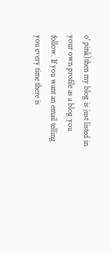o' pink)then my blog is just listed in your own profile as a blog you follow. If you want an email telling you every time there is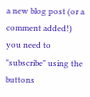a new blog post (or a comment added!) you need to "subscribe" using the buttons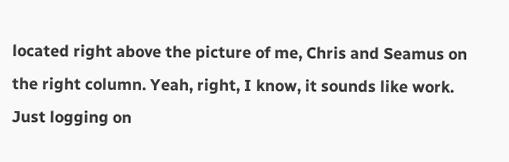located right above the picture of me, Chris and Seamus on the right column. Yeah, right, I know, it sounds like work. Just logging on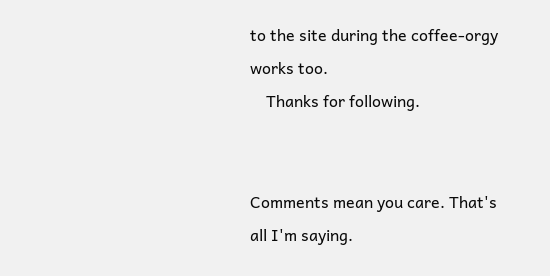to the site during the coffee-orgy works too.
    Thanks for following.


Comments mean you care. That's all I'm saying.